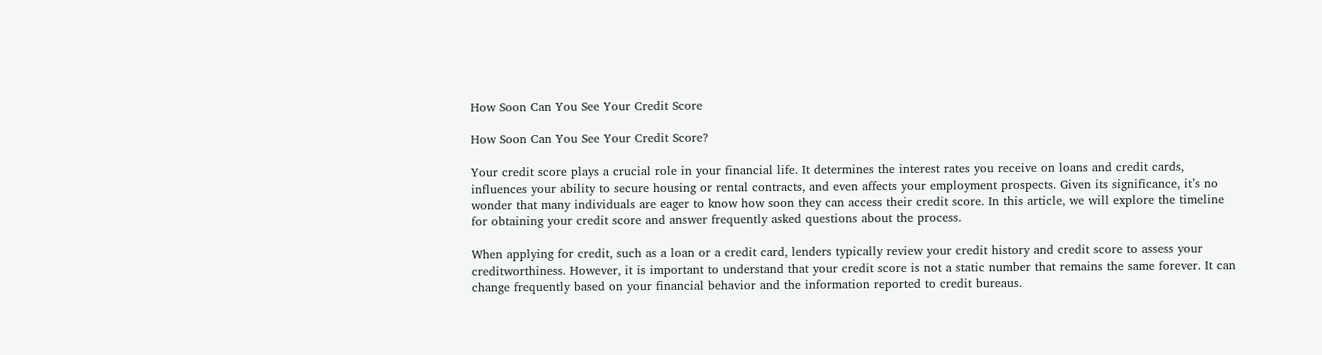How Soon Can You See Your Credit Score

How Soon Can You See Your Credit Score?

Your credit score plays a crucial role in your financial life. It determines the interest rates you receive on loans and credit cards, influences your ability to secure housing or rental contracts, and even affects your employment prospects. Given its significance, it’s no wonder that many individuals are eager to know how soon they can access their credit score. In this article, we will explore the timeline for obtaining your credit score and answer frequently asked questions about the process.

When applying for credit, such as a loan or a credit card, lenders typically review your credit history and credit score to assess your creditworthiness. However, it is important to understand that your credit score is not a static number that remains the same forever. It can change frequently based on your financial behavior and the information reported to credit bureaus.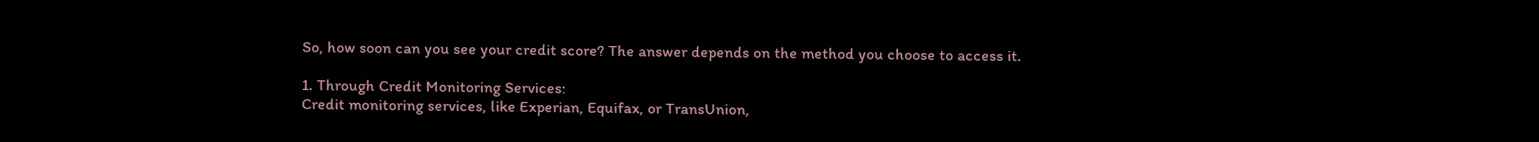So, how soon can you see your credit score? The answer depends on the method you choose to access it.

1. Through Credit Monitoring Services:
Credit monitoring services, like Experian, Equifax, or TransUnion,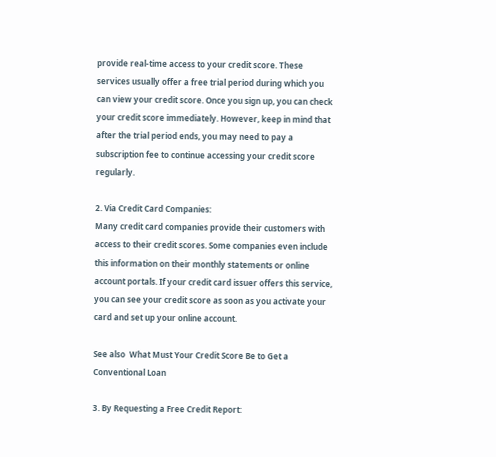provide real-time access to your credit score. These services usually offer a free trial period during which you can view your credit score. Once you sign up, you can check your credit score immediately. However, keep in mind that after the trial period ends, you may need to pay a subscription fee to continue accessing your credit score regularly.

2. Via Credit Card Companies:
Many credit card companies provide their customers with access to their credit scores. Some companies even include this information on their monthly statements or online account portals. If your credit card issuer offers this service, you can see your credit score as soon as you activate your card and set up your online account.

See also  What Must Your Credit Score Be to Get a Conventional Loan

3. By Requesting a Free Credit Report: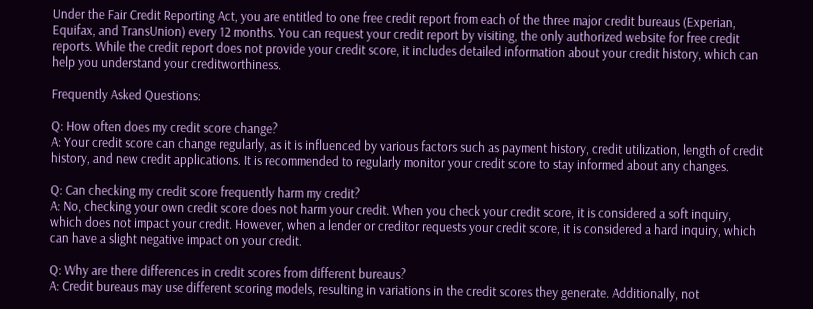Under the Fair Credit Reporting Act, you are entitled to one free credit report from each of the three major credit bureaus (Experian, Equifax, and TransUnion) every 12 months. You can request your credit report by visiting, the only authorized website for free credit reports. While the credit report does not provide your credit score, it includes detailed information about your credit history, which can help you understand your creditworthiness.

Frequently Asked Questions:

Q: How often does my credit score change?
A: Your credit score can change regularly, as it is influenced by various factors such as payment history, credit utilization, length of credit history, and new credit applications. It is recommended to regularly monitor your credit score to stay informed about any changes.

Q: Can checking my credit score frequently harm my credit?
A: No, checking your own credit score does not harm your credit. When you check your credit score, it is considered a soft inquiry, which does not impact your credit. However, when a lender or creditor requests your credit score, it is considered a hard inquiry, which can have a slight negative impact on your credit.

Q: Why are there differences in credit scores from different bureaus?
A: Credit bureaus may use different scoring models, resulting in variations in the credit scores they generate. Additionally, not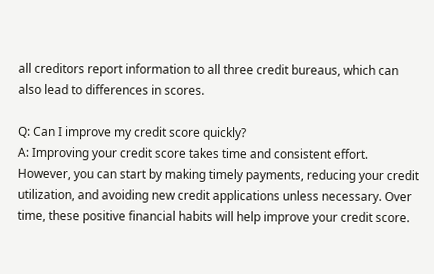all creditors report information to all three credit bureaus, which can also lead to differences in scores.

Q: Can I improve my credit score quickly?
A: Improving your credit score takes time and consistent effort. However, you can start by making timely payments, reducing your credit utilization, and avoiding new credit applications unless necessary. Over time, these positive financial habits will help improve your credit score.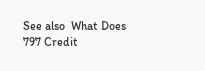See also  What Does 797 Credit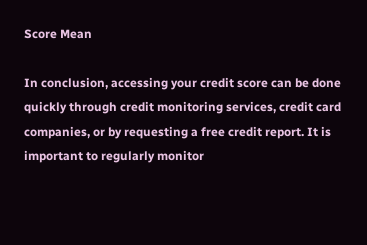Score Mean

In conclusion, accessing your credit score can be done quickly through credit monitoring services, credit card companies, or by requesting a free credit report. It is important to regularly monitor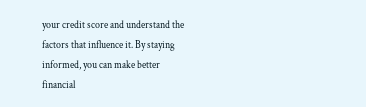your credit score and understand the factors that influence it. By staying informed, you can make better financial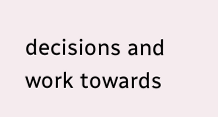decisions and work towards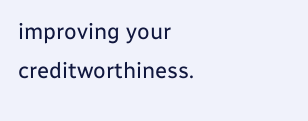improving your creditworthiness.